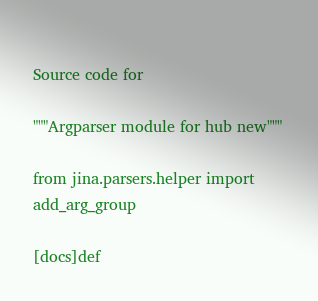Source code for

"""Argparser module for hub new"""

from jina.parsers.helper import add_arg_group

[docs]def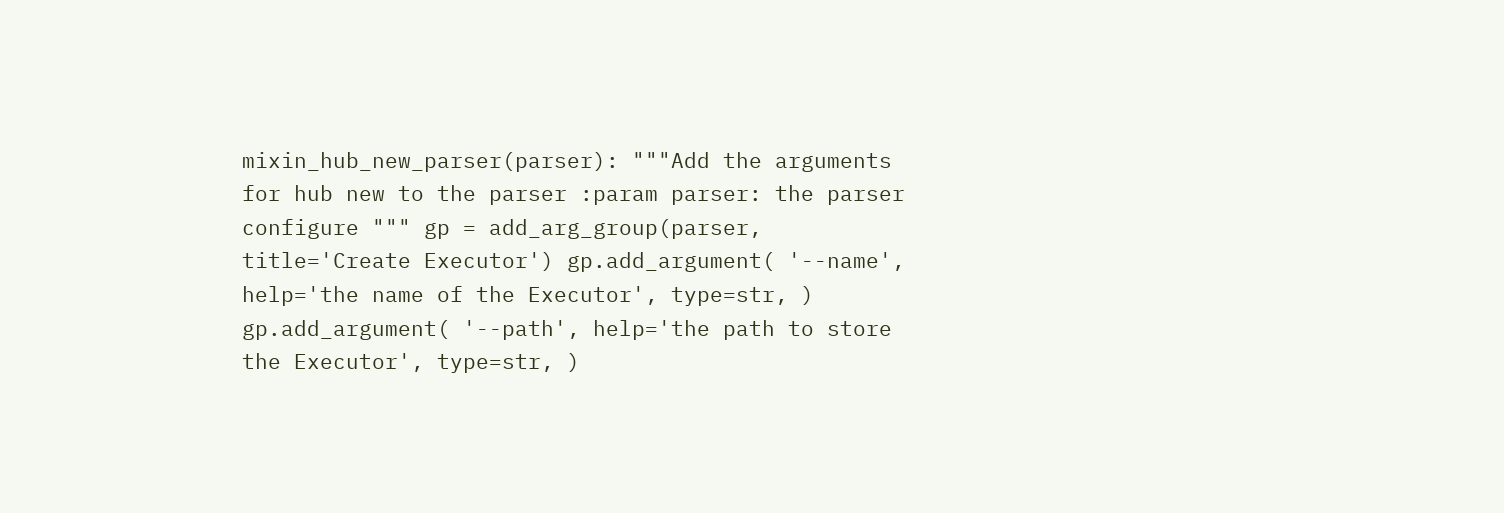mixin_hub_new_parser(parser): """Add the arguments for hub new to the parser :param parser: the parser configure """ gp = add_arg_group(parser, title='Create Executor') gp.add_argument( '--name', help='the name of the Executor', type=str, ) gp.add_argument( '--path', help='the path to store the Executor', type=str, )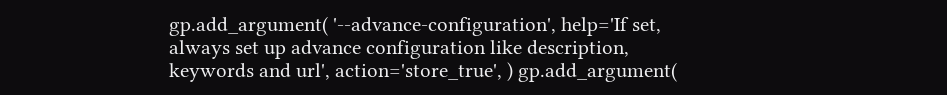gp.add_argument( '--advance-configuration', help='If set, always set up advance configuration like description, keywords and url', action='store_true', ) gp.add_argument(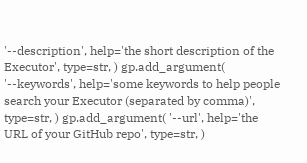'--description', help='the short description of the Executor', type=str, ) gp.add_argument( '--keywords', help='some keywords to help people search your Executor (separated by comma)', type=str, ) gp.add_argument( '--url', help='the URL of your GitHub repo', type=str, )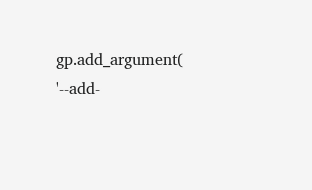gp.add_argument( '--add-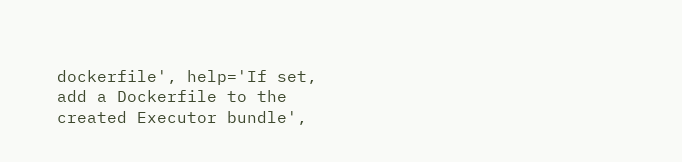dockerfile', help='If set, add a Dockerfile to the created Executor bundle',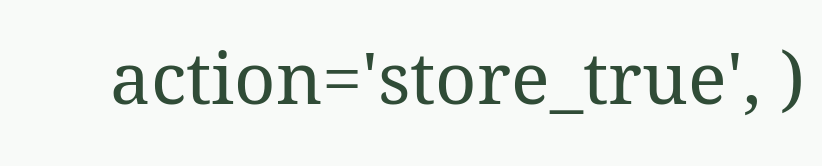action='store_true', )